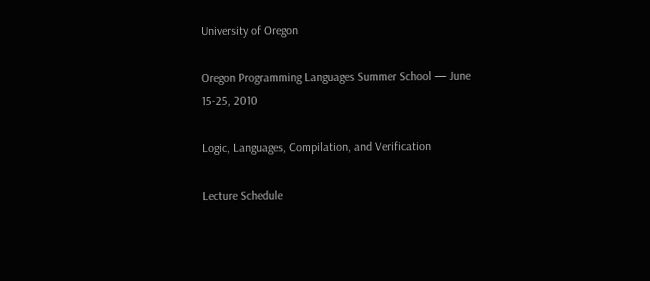University of Oregon

Oregon Programming Languages Summer School — June 15-25, 2010

Logic, Languages, Compilation, and Verification

Lecture Schedule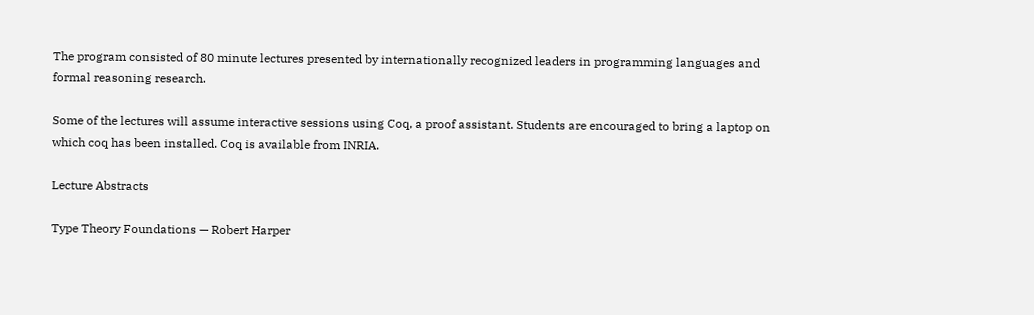The program consisted of 80 minute lectures presented by internationally recognized leaders in programming languages and formal reasoning research.

Some of the lectures will assume interactive sessions using Coq, a proof assistant. Students are encouraged to bring a laptop on which coq has been installed. Coq is available from INRIA.

Lecture Abstracts

Type Theory Foundations — Robert Harper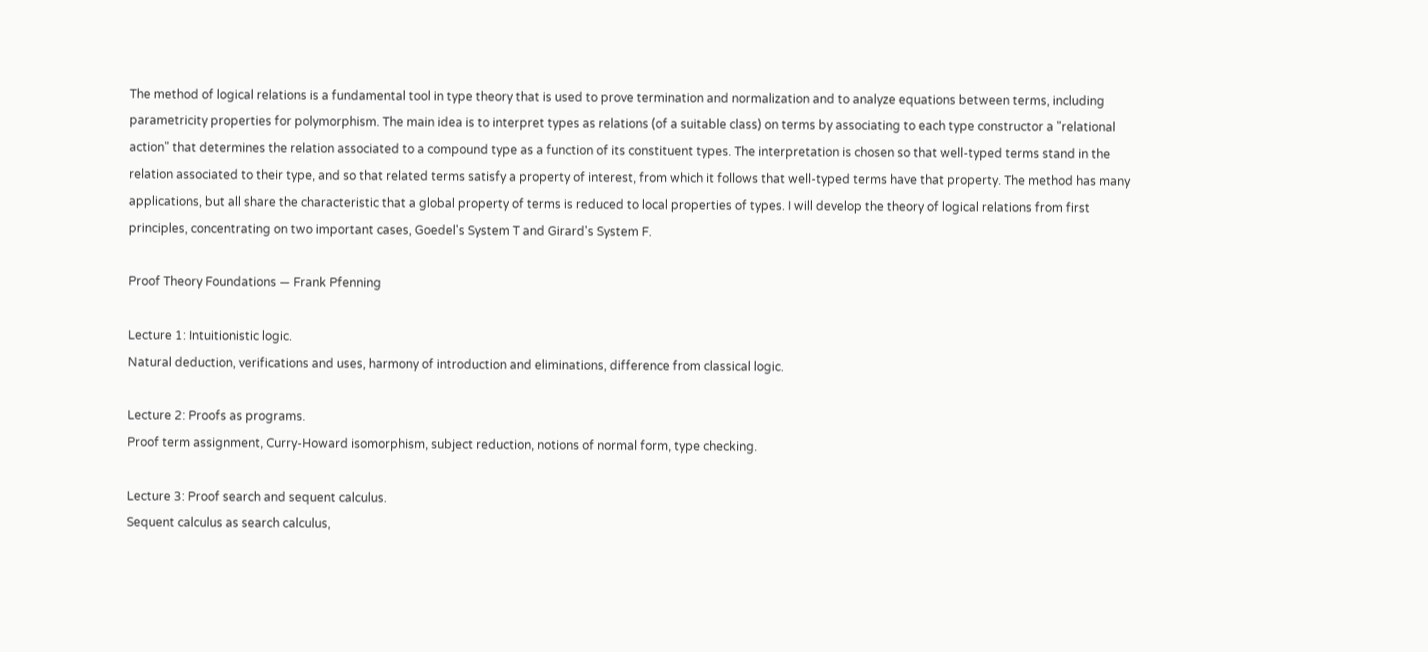The method of logical relations is a fundamental tool in type theory that is used to prove termination and normalization and to analyze equations between terms, including parametricity properties for polymorphism. The main idea is to interpret types as relations (of a suitable class) on terms by associating to each type constructor a "relational action" that determines the relation associated to a compound type as a function of its constituent types. The interpretation is chosen so that well-typed terms stand in the relation associated to their type, and so that related terms satisfy a property of interest, from which it follows that well-typed terms have that property. The method has many applications, but all share the characteristic that a global property of terms is reduced to local properties of types. I will develop the theory of logical relations from first principles, concentrating on two important cases, Goedel's System T and Girard's System F.

Proof Theory Foundations — Frank Pfenning

Lecture 1: Intuitionistic logic.
Natural deduction, verifications and uses, harmony of introduction and eliminations, difference from classical logic.

Lecture 2: Proofs as programs.
Proof term assignment, Curry-Howard isomorphism, subject reduction, notions of normal form, type checking.

Lecture 3: Proof search and sequent calculus.
Sequent calculus as search calculus,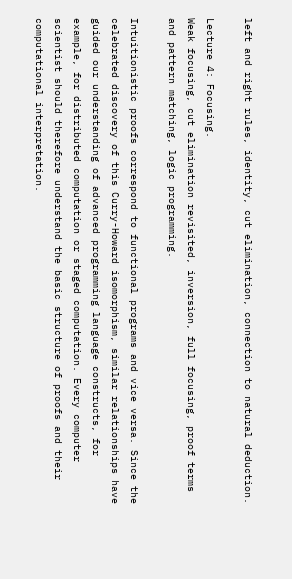left and right rules, identity, cut elimination, connection to natural deduction.

Lecture 4: Focusing.
Weak focusing, cut elimination revisited, inversion, full focusing, proof terms and pattern matching, logic programming.

Intuitionistic proofs correspond to functional programs and vice versa. Since the celebrated discovery of this Curry-Howard isomorphism, similar relationships have guided our understanding of advanced programming language constructs, for example, for distributed computation or staged computation. Every computer scientist should therefore understand the basic structure of proofs and their computational interpretation.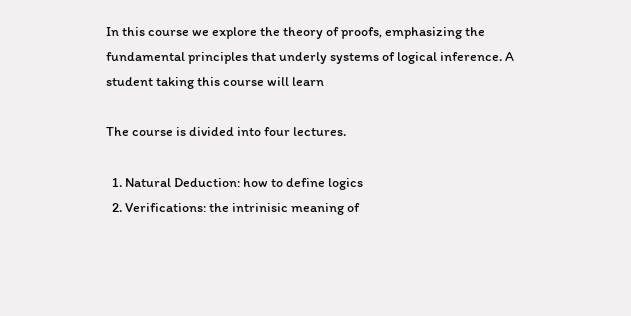In this course we explore the theory of proofs, emphasizing the fundamental principles that underly systems of logical inference. A student taking this course will learn

The course is divided into four lectures.

  1. Natural Deduction: how to define logics
  2. Verifications: the intrinisic meaning of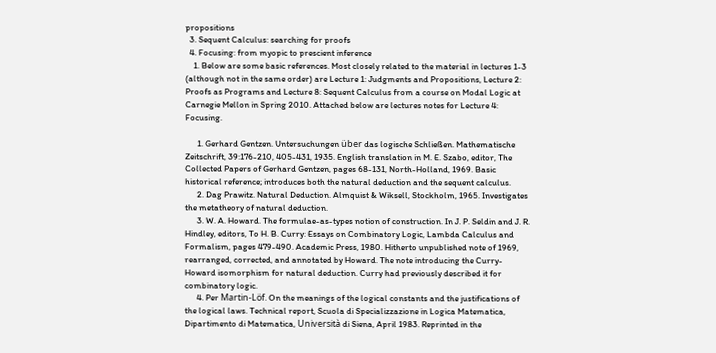propositions
  3. Sequent Calculus: searching for proofs
  4. Focusing: from myopic to prescient inference
    1. Below are some basic references. Most closely related to the material in lectures 1-3 (although not in the same order) are Lecture 1: Judgments and Propositions, Lecture 2: Proofs as Programs and Lecture 8: Sequent Calculus from a course on Modal Logic at Carnegie Mellon in Spring 2010. Attached below are lectures notes for Lecture 4: Focusing.

      1. Gerhard Gentzen. Untersuchungen über das logische Schließen. Mathematische Zeitschrift, 39:176-210, 405-431, 1935. English translation in M. E. Szabo, editor, The Collected Papers of Gerhard Gentzen, pages 68-131, North-Holland, 1969. Basic historical reference; introduces both the natural deduction and the sequent calculus.
      2. Dag Prawitz. Natural Deduction. Almquist & Wiksell, Stockholm, 1965. Investigates the metatheory of natural deduction.
      3. W. A. Howard. The formulae-as-types notion of construction. In J. P. Seldin and J. R. Hindley, editors, To H. B. Curry: Essays on Combinatory Logic, Lambda Calculus and Formalism, pages 479-490. Academic Press, 1980. Hitherto unpublished note of 1969, rearranged, corrected, and annotated by Howard. The note introducing the Curry-Howard isomorphism for natural deduction. Curry had previously described it for combinatory logic.
      4. Per Martin-Löf. On the meanings of the logical constants and the justifications of the logical laws. Technical report, Scuola di Specializzazione in Logica Matematica, Dipartimento di Matematica, Università di Siena, April 1983. Reprinted in the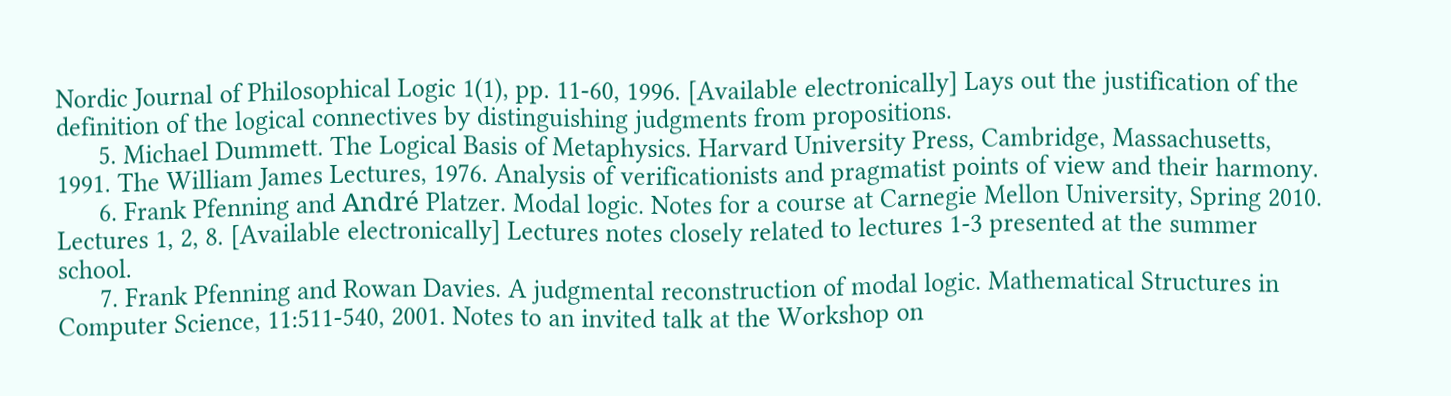Nordic Journal of Philosophical Logic 1(1), pp. 11-60, 1996. [Available electronically] Lays out the justification of the definition of the logical connectives by distinguishing judgments from propositions.
      5. Michael Dummett. The Logical Basis of Metaphysics. Harvard University Press, Cambridge, Massachusetts, 1991. The William James Lectures, 1976. Analysis of verificationists and pragmatist points of view and their harmony.
      6. Frank Pfenning and André Platzer. Modal logic. Notes for a course at Carnegie Mellon University, Spring 2010. Lectures 1, 2, 8. [Available electronically] Lectures notes closely related to lectures 1-3 presented at the summer school.
      7. Frank Pfenning and Rowan Davies. A judgmental reconstruction of modal logic. Mathematical Structures in Computer Science, 11:511-540, 2001. Notes to an invited talk at the Workshop on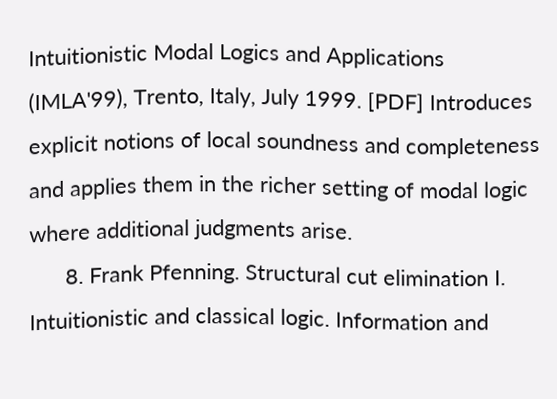Intuitionistic Modal Logics and Applications (IMLA'99), Trento, Italy, July 1999. [PDF] Introduces explicit notions of local soundness and completeness and applies them in the richer setting of modal logic where additional judgments arise.
      8. Frank Pfenning. Structural cut elimination I. Intuitionistic and classical logic. Information and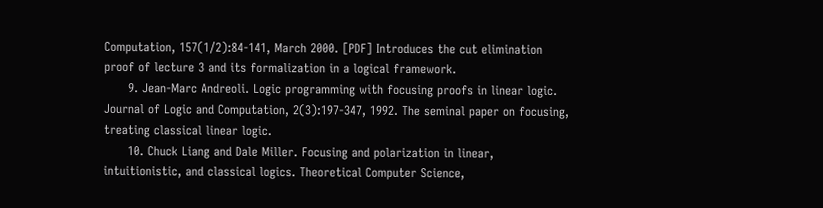Computation, 157(1/2):84-141, March 2000. [PDF] Introduces the cut elimination proof of lecture 3 and its formalization in a logical framework.
      9. Jean-Marc Andreoli. Logic programming with focusing proofs in linear logic. Journal of Logic and Computation, 2(3):197-347, 1992. The seminal paper on focusing, treating classical linear logic.
      10. Chuck Liang and Dale Miller. Focusing and polarization in linear, intuitionistic, and classical logics. Theoretical Computer Science,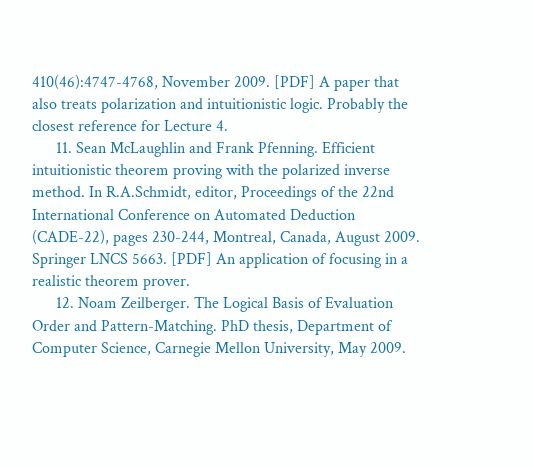410(46):4747-4768, November 2009. [PDF] A paper that also treats polarization and intuitionistic logic. Probably the closest reference for Lecture 4.
      11. Sean McLaughlin and Frank Pfenning. Efficient intuitionistic theorem proving with the polarized inverse method. In R.A.Schmidt, editor, Proceedings of the 22nd International Conference on Automated Deduction (CADE-22), pages 230-244, Montreal, Canada, August 2009. Springer LNCS 5663. [PDF] An application of focusing in a realistic theorem prover.
      12. Noam Zeilberger. The Logical Basis of Evaluation Order and Pattern-Matching. PhD thesis, Department of Computer Science, Carnegie Mellon University, May 2009.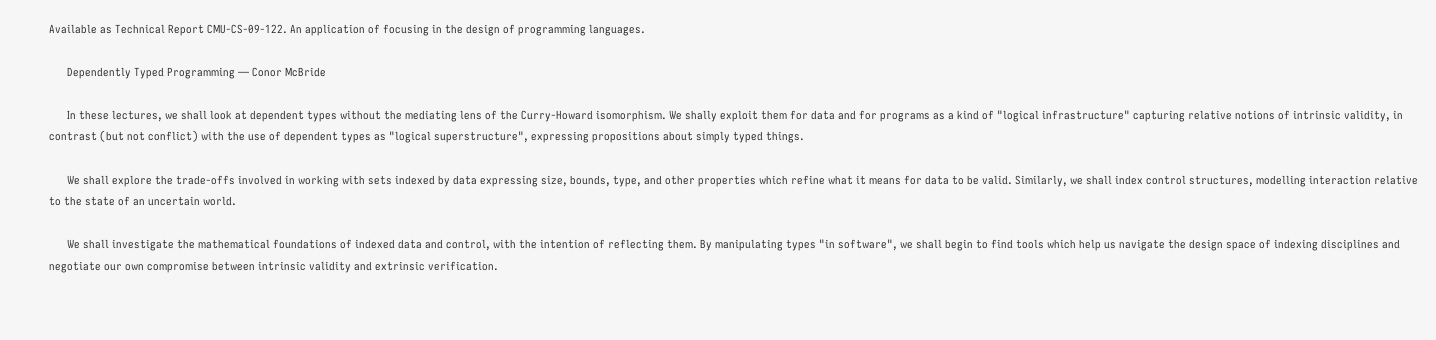Available as Technical Report CMU-CS-09-122. An application of focusing in the design of programming languages.

      Dependently Typed Programming — Conor McBride

      In these lectures, we shall look at dependent types without the mediating lens of the Curry-Howard isomorphism. We shally exploit them for data and for programs as a kind of "logical infrastructure" capturing relative notions of intrinsic validity, in contrast (but not conflict) with the use of dependent types as "logical superstructure", expressing propositions about simply typed things.

      We shall explore the trade-offs involved in working with sets indexed by data expressing size, bounds, type, and other properties which refine what it means for data to be valid. Similarly, we shall index control structures, modelling interaction relative to the state of an uncertain world.

      We shall investigate the mathematical foundations of indexed data and control, with the intention of reflecting them. By manipulating types "in software", we shall begin to find tools which help us navigate the design space of indexing disciplines and negotiate our own compromise between intrinsic validity and extrinsic verification.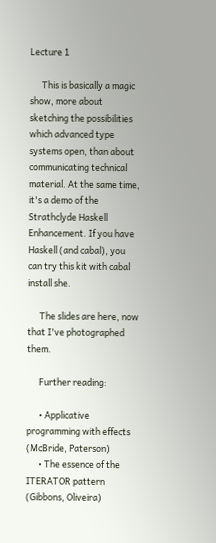Lecture 1

      This is basically a magic show, more about sketching the possibilities which advanced type systems open, than about communicating technical material. At the same time, it's a demo of the Strathclyde Haskell Enhancement. If you have Haskell (and cabal), you can try this kit with cabal install she.

      The slides are here, now that I've photographed them.

      Further reading:

      • Applicative programming with effects (McBride, Paterson)
      • The essence of the ITERATOR pattern (Gibbons, Oliveira)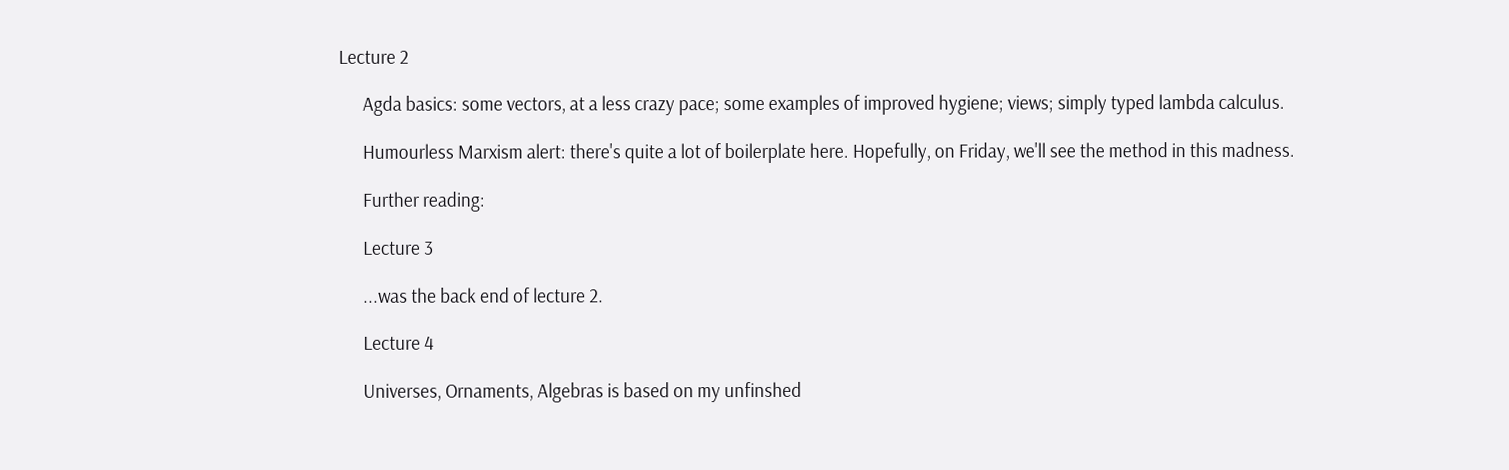Lecture 2

      Agda basics: some vectors, at a less crazy pace; some examples of improved hygiene; views; simply typed lambda calculus.

      Humourless Marxism alert: there's quite a lot of boilerplate here. Hopefully, on Friday, we'll see the method in this madness.

      Further reading:

      Lecture 3

      ...was the back end of lecture 2.

      Lecture 4

      Universes, Ornaments, Algebras is based on my unfinshed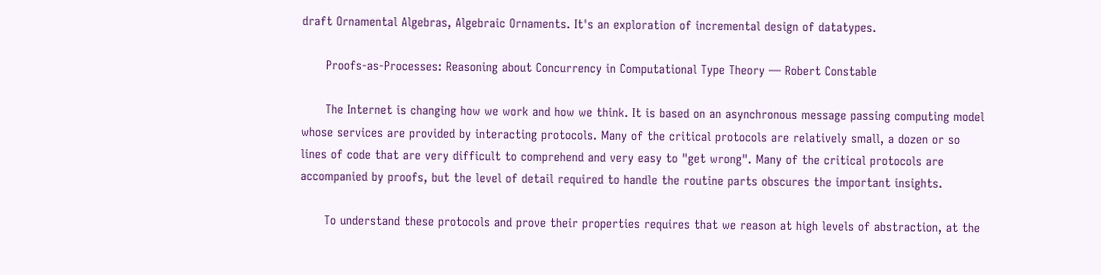draft Ornamental Algebras, Algebraic Ornaments. It's an exploration of incremental design of datatypes.

      Proofs-as-Processes: Reasoning about Concurrency in Computational Type Theory — Robert Constable

      The Internet is changing how we work and how we think. It is based on an asynchronous message passing computing model whose services are provided by interacting protocols. Many of the critical protocols are relatively small, a dozen or so lines of code that are very difficult to comprehend and very easy to "get wrong". Many of the critical protocols are accompanied by proofs, but the level of detail required to handle the routine parts obscures the important insights.

      To understand these protocols and prove their properties requires that we reason at high levels of abstraction, at the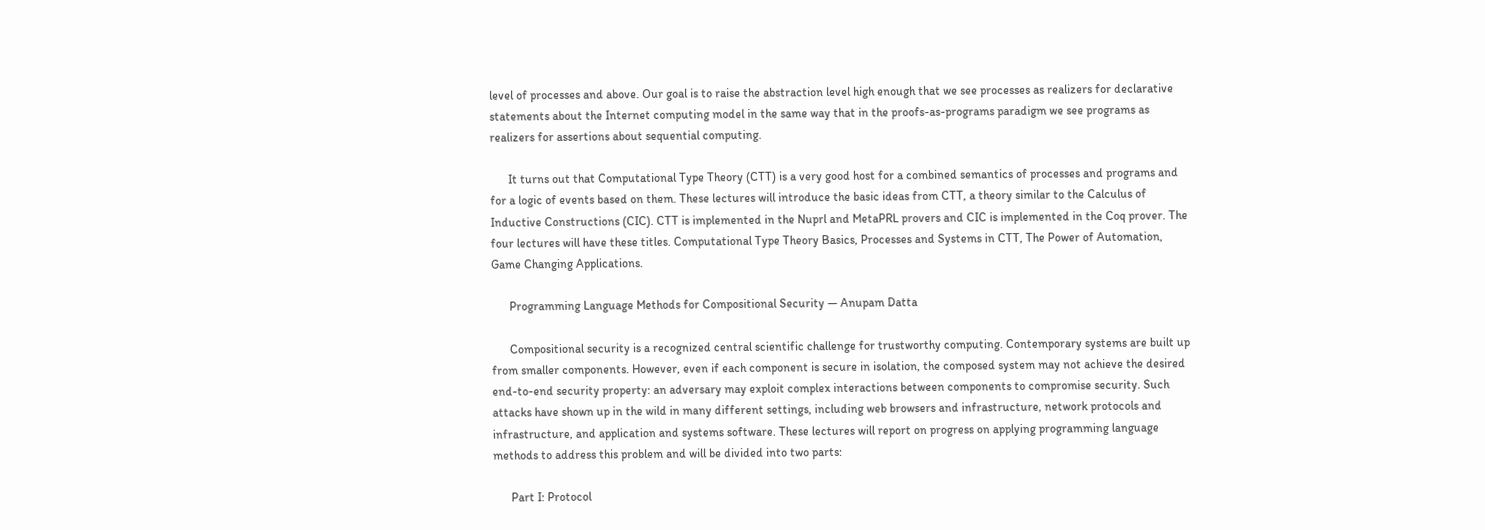level of processes and above. Our goal is to raise the abstraction level high enough that we see processes as realizers for declarative statements about the Internet computing model in the same way that in the proofs-as-programs paradigm we see programs as realizers for assertions about sequential computing.

      It turns out that Computational Type Theory (CTT) is a very good host for a combined semantics of processes and programs and for a logic of events based on them. These lectures will introduce the basic ideas from CTT, a theory similar to the Calculus of Inductive Constructions (CIC). CTT is implemented in the Nuprl and MetaPRL provers and CIC is implemented in the Coq prover. The four lectures will have these titles. Computational Type Theory Basics, Processes and Systems in CTT, The Power of Automation, Game Changing Applications.

      Programming Language Methods for Compositional Security — Anupam Datta

      Compositional security is a recognized central scientific challenge for trustworthy computing. Contemporary systems are built up from smaller components. However, even if each component is secure in isolation, the composed system may not achieve the desired end-to-end security property: an adversary may exploit complex interactions between components to compromise security. Such attacks have shown up in the wild in many different settings, including web browsers and infrastructure, network protocols and infrastructure, and application and systems software. These lectures will report on progress on applying programming language methods to address this problem and will be divided into two parts:

      Part I: Protocol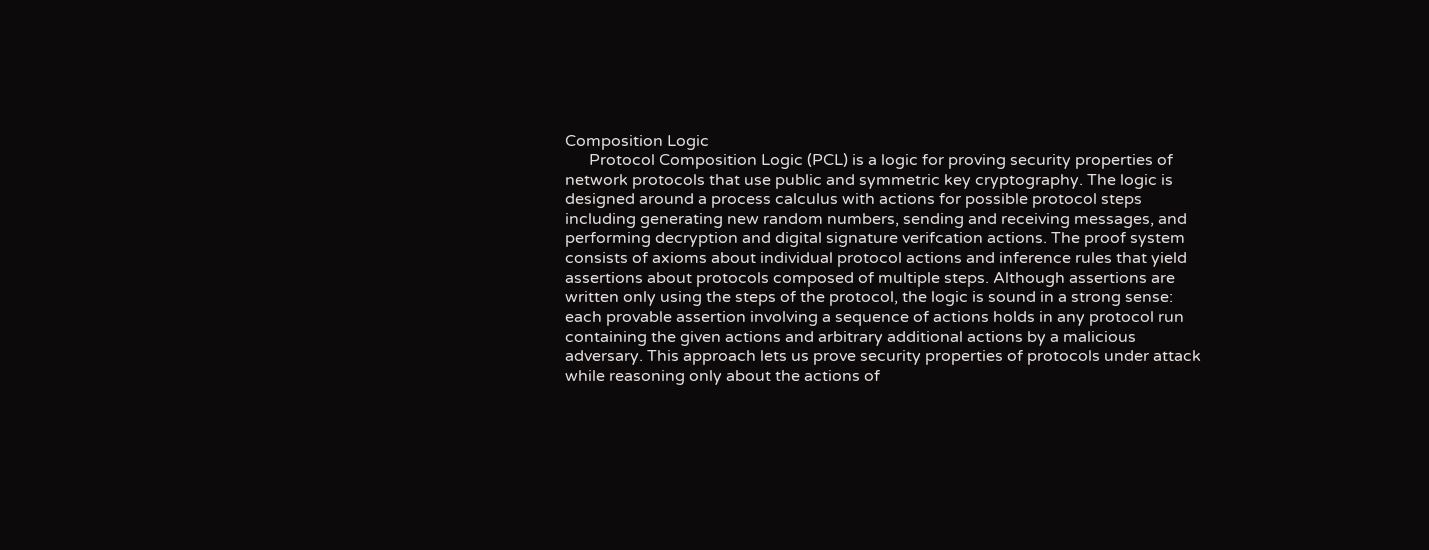Composition Logic
      Protocol Composition Logic (PCL) is a logic for proving security properties of network protocols that use public and symmetric key cryptography. The logic is designed around a process calculus with actions for possible protocol steps including generating new random numbers, sending and receiving messages, and performing decryption and digital signature verifcation actions. The proof system consists of axioms about individual protocol actions and inference rules that yield assertions about protocols composed of multiple steps. Although assertions are written only using the steps of the protocol, the logic is sound in a strong sense: each provable assertion involving a sequence of actions holds in any protocol run containing the given actions and arbitrary additional actions by a malicious adversary. This approach lets us prove security properties of protocols under attack while reasoning only about the actions of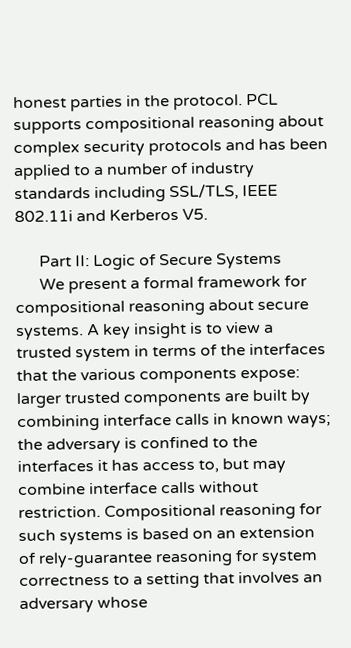honest parties in the protocol. PCL supports compositional reasoning about complex security protocols and has been applied to a number of industry standards including SSL/TLS, IEEE 802.11i and Kerberos V5.

      Part II: Logic of Secure Systems
      We present a formal framework for compositional reasoning about secure systems. A key insight is to view a trusted system in terms of the interfaces that the various components expose: larger trusted components are built by combining interface calls in known ways; the adversary is confined to the interfaces it has access to, but may combine interface calls without restriction. Compositional reasoning for such systems is based on an extension of rely-guarantee reasoning for system correctness to a setting that involves an adversary whose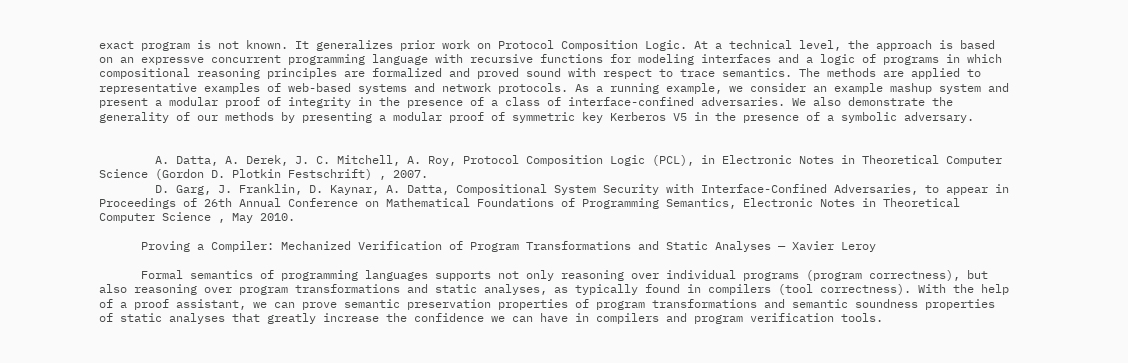exact program is not known. It generalizes prior work on Protocol Composition Logic. At a technical level, the approach is based on an expressve concurrent programming language with recursive functions for modeling interfaces and a logic of programs in which compositional reasoning principles are formalized and proved sound with respect to trace semantics. The methods are applied to representative examples of web-based systems and network protocols. As a running example, we consider an example mashup system and present a modular proof of integrity in the presence of a class of interface-confined adversaries. We also demonstrate the generality of our methods by presenting a modular proof of symmetric key Kerberos V5 in the presence of a symbolic adversary.


        A. Datta, A. Derek, J. C. Mitchell, A. Roy, Protocol Composition Logic (PCL), in Electronic Notes in Theoretical Computer Science (Gordon D. Plotkin Festschrift) , 2007.
        D. Garg, J. Franklin, D. Kaynar, A. Datta, Compositional System Security with Interface-Confined Adversaries, to appear in Proceedings of 26th Annual Conference on Mathematical Foundations of Programming Semantics, Electronic Notes in Theoretical Computer Science , May 2010.

      Proving a Compiler: Mechanized Verification of Program Transformations and Static Analyses — Xavier Leroy

      Formal semantics of programming languages supports not only reasoning over individual programs (program correctness), but also reasoning over program transformations and static analyses, as typically found in compilers (tool correctness). With the help of a proof assistant, we can prove semantic preservation properties of program transformations and semantic soundness properties of static analyses that greatly increase the confidence we can have in compilers and program verification tools.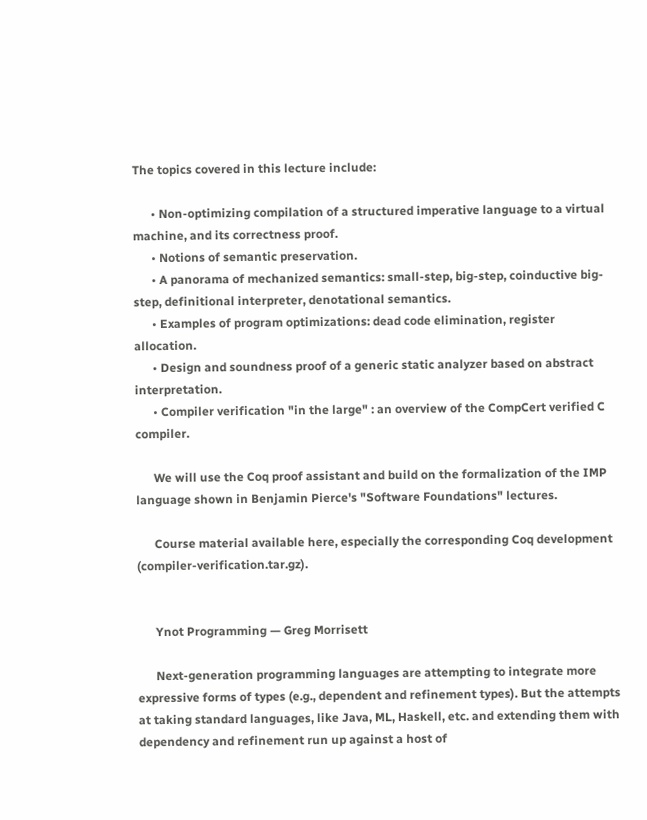The topics covered in this lecture include:

      • Non-optimizing compilation of a structured imperative language to a virtual machine, and its correctness proof.
      • Notions of semantic preservation.
      • A panorama of mechanized semantics: small-step, big-step, coinductive big-step, definitional interpreter, denotational semantics.
      • Examples of program optimizations: dead code elimination, register allocation.
      • Design and soundness proof of a generic static analyzer based on abstract interpretation.
      • Compiler verification "in the large" : an overview of the CompCert verified C compiler.

      We will use the Coq proof assistant and build on the formalization of the IMP language shown in Benjamin Pierce's "Software Foundations" lectures.

      Course material available here, especially the corresponding Coq development (compiler-verification.tar.gz).


      Ynot Programming — Greg Morrisett

      Next-generation programming languages are attempting to integrate more expressive forms of types (e.g., dependent and refinement types). But the attempts at taking standard languages, like Java, ML, Haskell, etc. and extending them with dependency and refinement run up against a host of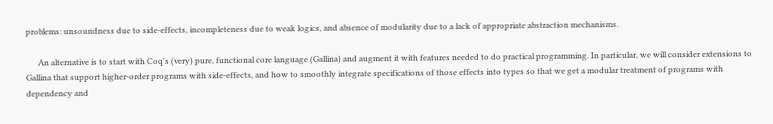problems: unsoundness due to side-effects, incompleteness due to weak logics, and absence of modularity due to a lack of appropriate abstraction mechanisms.

      An alternative is to start with Coq's (very) pure, functional core language (Gallina) and augment it with features needed to do practical programming. In particular, we will consider extensions to Gallina that support higher-order programs with side-effects, and how to smoothly integrate specifications of those effects into types so that we get a modular treatment of programs with dependency and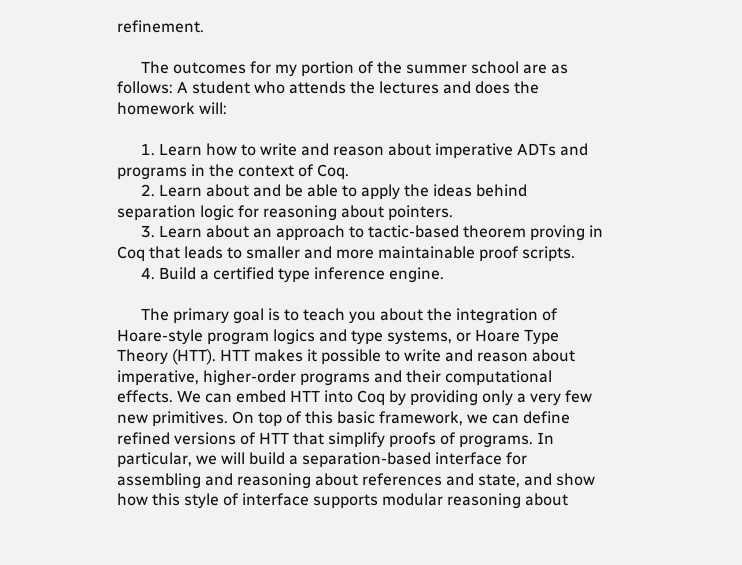refinement.

      The outcomes for my portion of the summer school are as follows: A student who attends the lectures and does the homework will:

      1. Learn how to write and reason about imperative ADTs and programs in the context of Coq.
      2. Learn about and be able to apply the ideas behind separation logic for reasoning about pointers.
      3. Learn about an approach to tactic-based theorem proving in Coq that leads to smaller and more maintainable proof scripts.
      4. Build a certified type inference engine.

      The primary goal is to teach you about the integration of Hoare-style program logics and type systems, or Hoare Type Theory (HTT). HTT makes it possible to write and reason about imperative, higher-order programs and their computational effects. We can embed HTT into Coq by providing only a very few new primitives. On top of this basic framework, we can define refined versions of HTT that simplify proofs of programs. In particular, we will build a separation-based interface for assembling and reasoning about references and state, and show how this style of interface supports modular reasoning about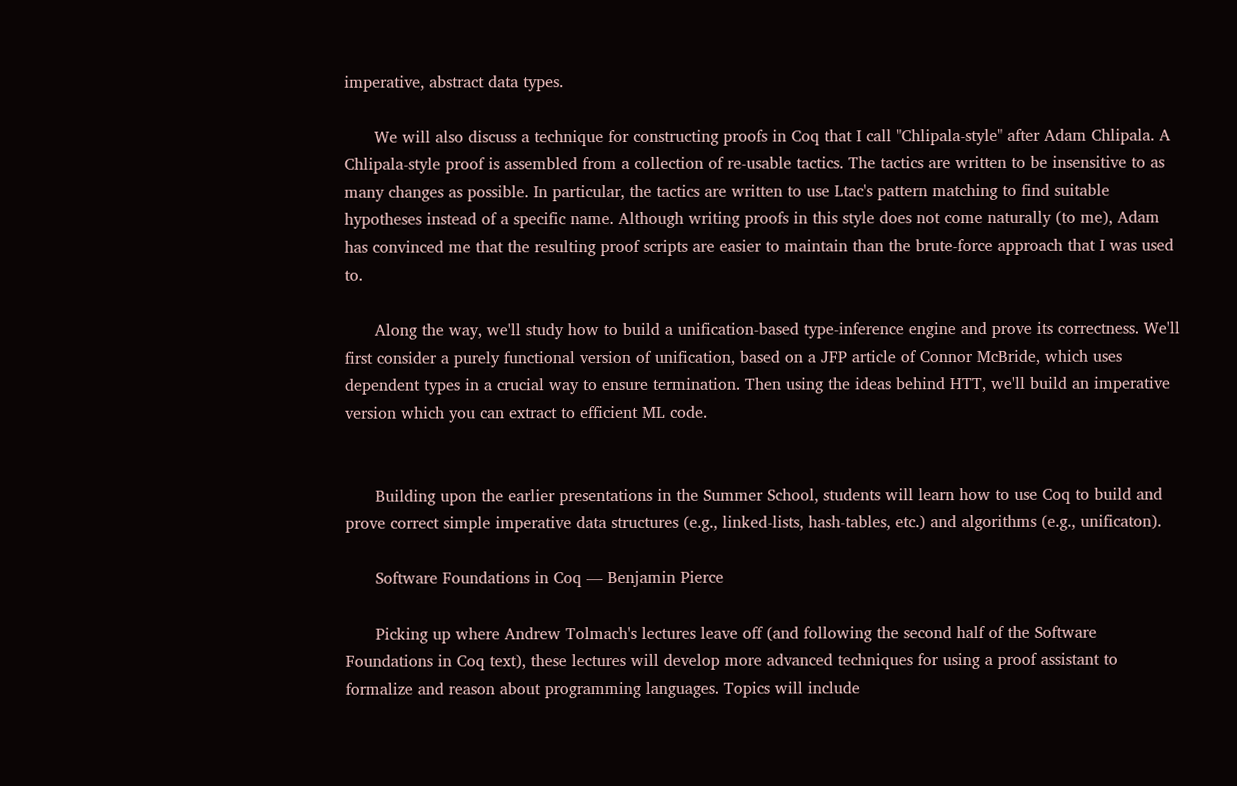imperative, abstract data types.

      We will also discuss a technique for constructing proofs in Coq that I call "Chlipala-style" after Adam Chlipala. A Chlipala-style proof is assembled from a collection of re-usable tactics. The tactics are written to be insensitive to as many changes as possible. In particular, the tactics are written to use Ltac's pattern matching to find suitable hypotheses instead of a specific name. Although writing proofs in this style does not come naturally (to me), Adam has convinced me that the resulting proof scripts are easier to maintain than the brute-force approach that I was used to.

      Along the way, we'll study how to build a unification-based type-inference engine and prove its correctness. We'll first consider a purely functional version of unification, based on a JFP article of Connor McBride, which uses dependent types in a crucial way to ensure termination. Then using the ideas behind HTT, we'll build an imperative version which you can extract to efficient ML code.


      Building upon the earlier presentations in the Summer School, students will learn how to use Coq to build and prove correct simple imperative data structures (e.g., linked-lists, hash-tables, etc.) and algorithms (e.g., unificaton).

      Software Foundations in Coq — Benjamin Pierce

      Picking up where Andrew Tolmach's lectures leave off (and following the second half of the Software Foundations in Coq text), these lectures will develop more advanced techniques for using a proof assistant to formalize and reason about programming languages. Topics will include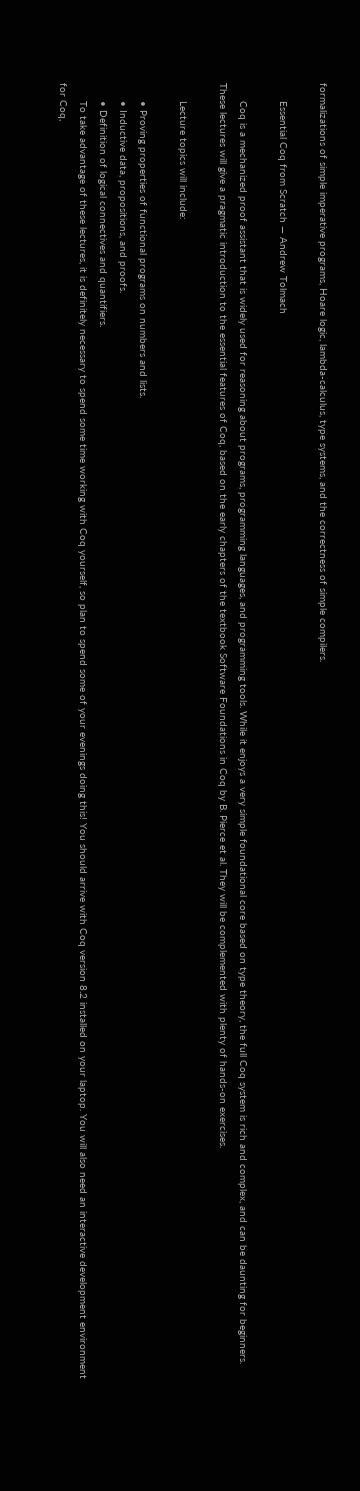formalizations of simple imperative programs, Hoare logic, lambda-calculus, type systems, and the correctness of simple compilers.

      Essential Coq from Scratch — Andrew Tolmach

      Coq is a mechanized proof assistant that is widely used for reasoning about programs, programming languages, and programming tools. While it enjoys a very simple foundational core based on type theory, the full Coq system is rich and complex, and can be daunting for beginners. These lectures will give a pragmatic introduction to the essential features of Coq, based on the early chapters of the textbook Software Foundations in Coq by B. Pierce et al. They will be complemented with plenty of hands-on exercises.

      Lecture topics will include:

      • Proving properties of functional programs on numbers and lists.
      • Inductive data, propositions, and proofs.
      • Definition of logical connectives and quantifiers.
      To take advantage of these lectures, it is definitely necessary to spend some time working with Coq yourself, so plan to spend some of your evenings doing this! You should arrive with Coq version 8.2 installed on your laptop. You will also need an interactive development environment for Coq,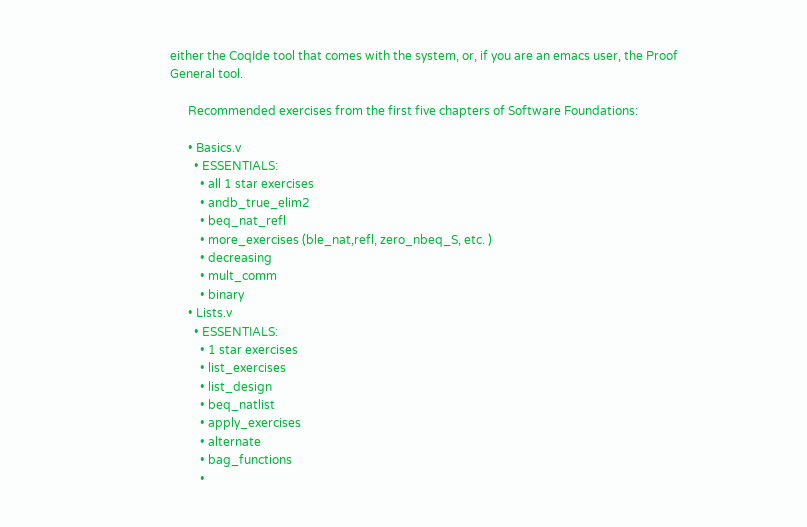either the CoqIde tool that comes with the system, or, if you are an emacs user, the Proof General tool.

      Recommended exercises from the first five chapters of Software Foundations:

      • Basics.v
        • ESSENTIALS:
          • all 1 star exercises
          • andb_true_elim2
          • beq_nat_refl
          • more_exercises (ble_nat,refl, zero_nbeq_S, etc. )
          • decreasing
          • mult_comm
          • binary
      • Lists.v
        • ESSENTIALS:
          • 1 star exercises
          • list_exercises
          • list_design
          • beq_natlist
          • apply_exercises
          • alternate
          • bag_functions
          •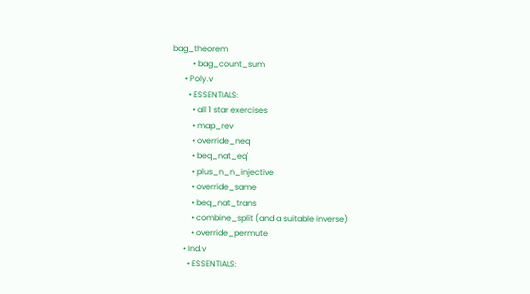bag_theorem
          • bag_count_sum
      • Poly.v
        • ESSENTIALS:
          • all 1 star exercises
          • map_rev
          • override_neq
          • beq_nat_eq'
          • plus_n_n_injective
          • override_same
          • beq_nat_trans
          • combine_split (and a suitable inverse)
          • override_permute
      • Ind.v
        • ESSENTIALS: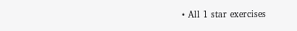• All 1 star exercises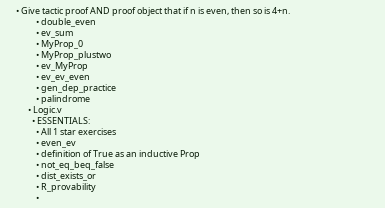• Give tactic proof AND proof object that if n is even, then so is 4+n.
          • double_even
          • ev_sum
          • MyProp_0
          • MyProp_plustwo
          • ev_MyProp
          • ev_ev_even
          • gen_dep_practice
          • palindrome
      • Logic.v
        • ESSENTIALS:
          • All 1 star exercises
          • even_ev
          • definition of True as an inductive Prop
          • not_eq_beq_false
          • dist_exists_or
          • R_provability
          •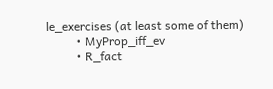le_exercises (at least some of them)
          • MyProp_iff_ev
          • R_fact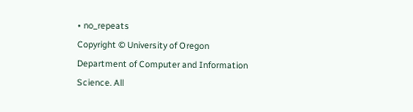• no_repeats
Copyright © University of Oregon Department of Computer and Information Science. All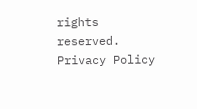rights reserved.
Privacy Policy